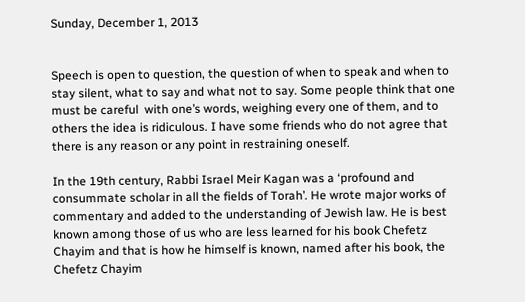Sunday, December 1, 2013


Speech is open to question, the question of when to speak and when to stay silent, what to say and what not to say. Some people think that one must be careful  with one’s words, weighing every one of them, and to others the idea is ridiculous. I have some friends who do not agree that there is any reason or any point in restraining oneself.

In the 19th century, Rabbi Israel Meir Kagan was a ‘profound and consummate scholar in all the fields of Torah’. He wrote major works of commentary and added to the understanding of Jewish law. He is best known among those of us who are less learned for his book Chefetz Chayim and that is how he himself is known, named after his book, the Chefetz Chayim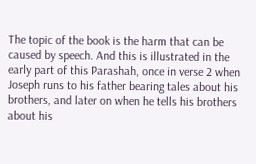The topic of the book is the harm that can be caused by speech. And this is illustrated in the early part of this Parashah, once in verse 2 when Joseph runs to his father bearing tales about his brothers, and later on when he tells his brothers about his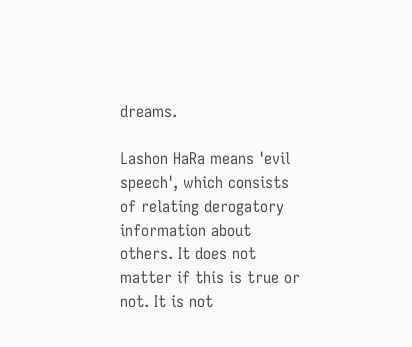dreams.

Lashon HaRa means 'evil speech', which consists of relating derogatory information about others. It does not matter if this is true or not. It is not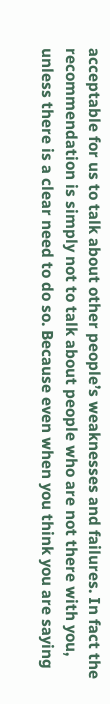acceptable for us to talk about other people’s weaknesses and failures. In fact the recommendation is simply not to talk about people who are not there with you, unless there is a clear need to do so. Because even when you think you are saying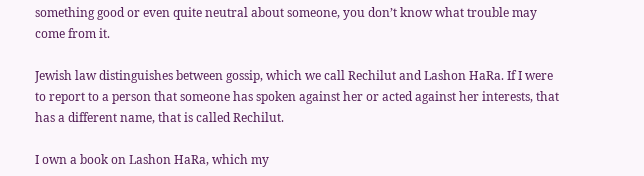something good or even quite neutral about someone, you don’t know what trouble may come from it.

Jewish law distinguishes between gossip, which we call Rechilut and Lashon HaRa. If I were to report to a person that someone has spoken against her or acted against her interests, that has a different name, that is called Rechilut.

I own a book on Lashon HaRa, which my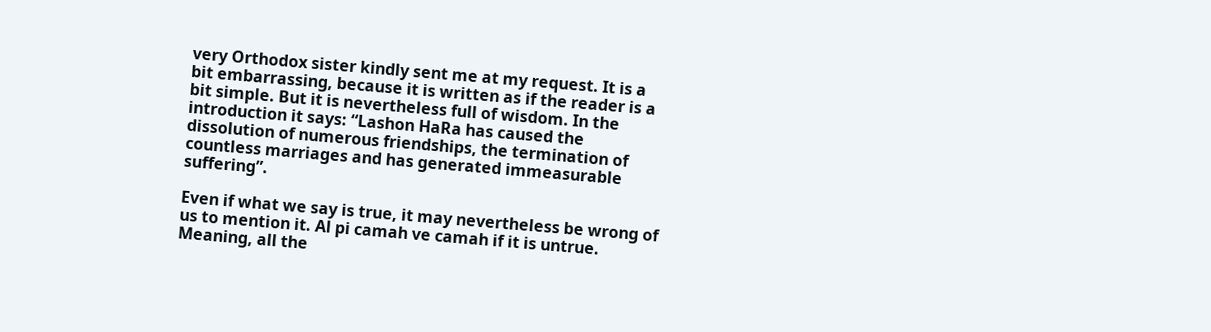very Orthodox sister kindly sent me at my request. It is a bit embarrassing, because it is written as if the reader is a bit simple. But it is nevertheless full of wisdom. In the introduction it says: “Lashon HaRa has caused the dissolution of numerous friendships, the termination of countless marriages and has generated immeasurable suffering”.

Even if what we say is true, it may nevertheless be wrong of us to mention it. Al pi camah ve camah if it is untrue. Meaning, all the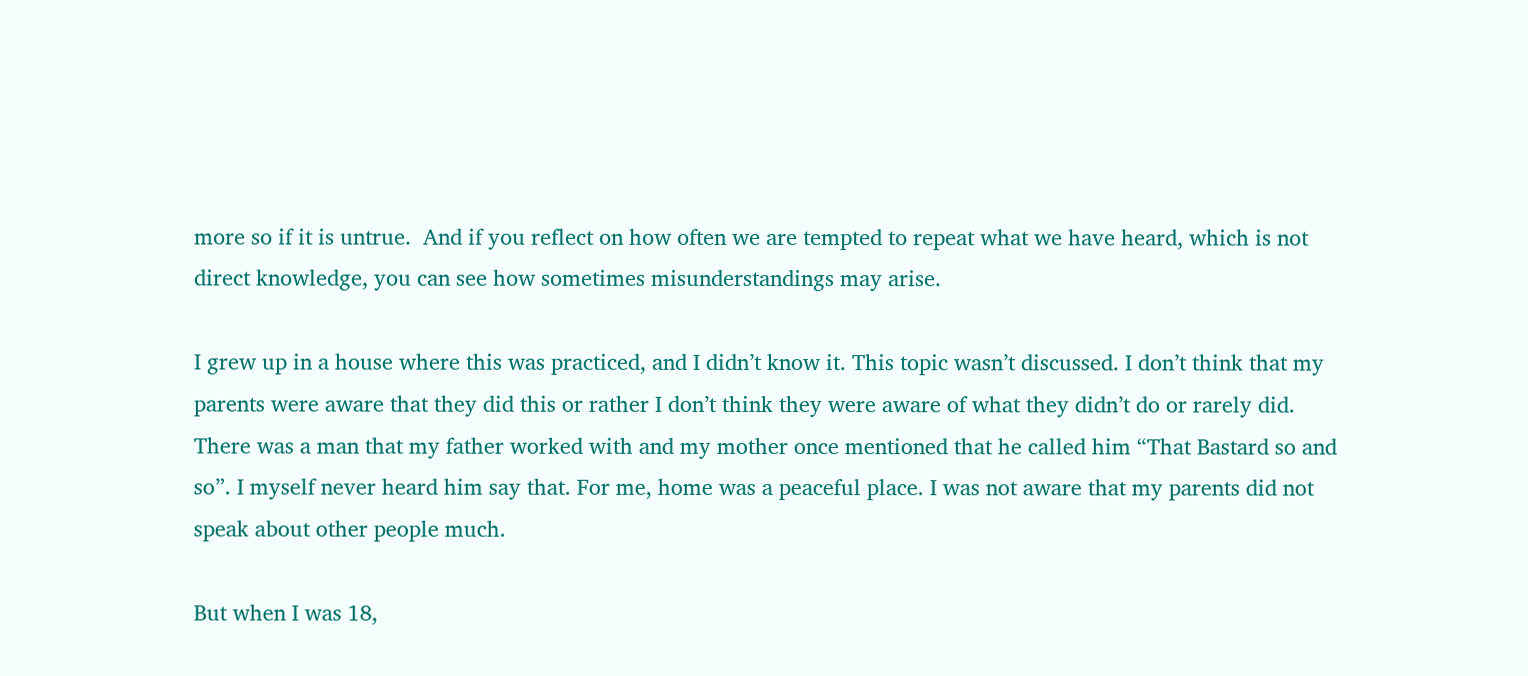more so if it is untrue.  And if you reflect on how often we are tempted to repeat what we have heard, which is not direct knowledge, you can see how sometimes misunderstandings may arise.

I grew up in a house where this was practiced, and I didn’t know it. This topic wasn’t discussed. I don’t think that my parents were aware that they did this or rather I don’t think they were aware of what they didn’t do or rarely did. There was a man that my father worked with and my mother once mentioned that he called him “That Bastard so and so”. I myself never heard him say that. For me, home was a peaceful place. I was not aware that my parents did not speak about other people much.

But when I was 18,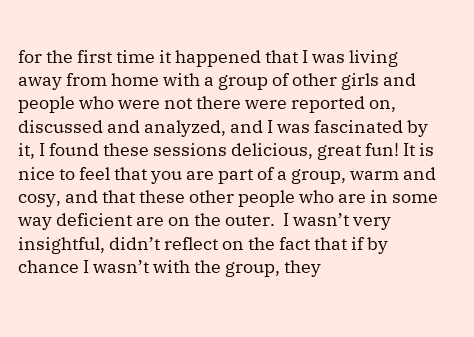for the first time it happened that I was living away from home with a group of other girls and people who were not there were reported on, discussed and analyzed, and I was fascinated by it, I found these sessions delicious, great fun! It is nice to feel that you are part of a group, warm and cosy, and that these other people who are in some way deficient are on the outer.  I wasn’t very insightful, didn’t reflect on the fact that if by chance I wasn’t with the group, they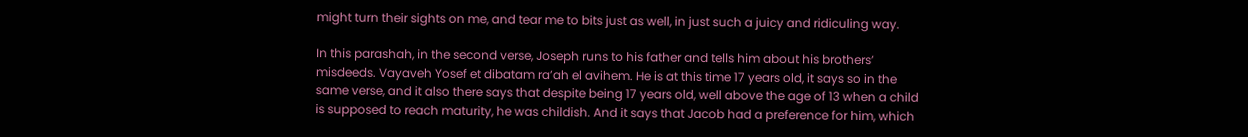might turn their sights on me, and tear me to bits just as well, in just such a juicy and ridiculing way.

In this parashah, in the second verse, Joseph runs to his father and tells him about his brothers’ misdeeds. Vayaveh Yosef et dibatam ra’ah el avihem. He is at this time 17 years old, it says so in the same verse, and it also there says that despite being 17 years old, well above the age of 13 when a child is supposed to reach maturity, he was childish. And it says that Jacob had a preference for him, which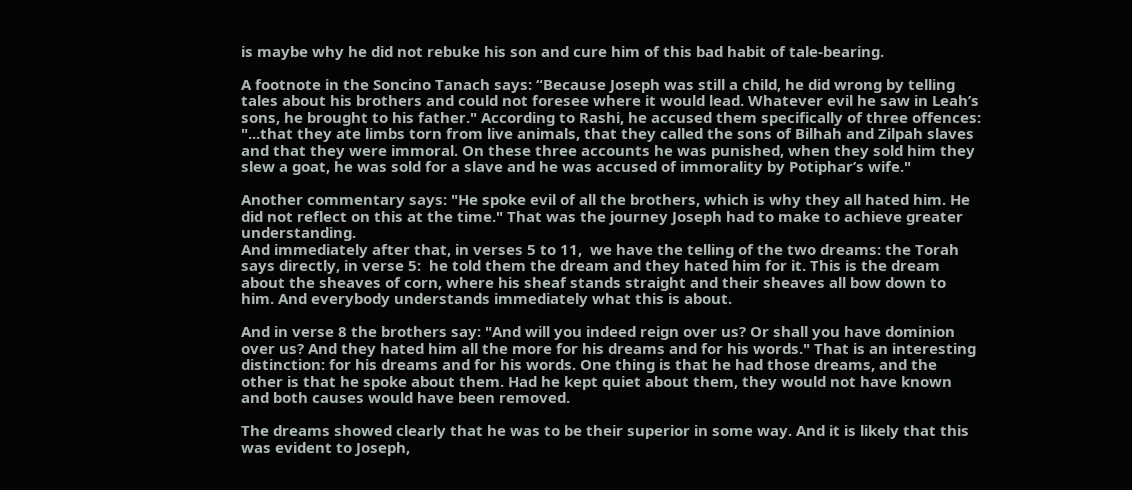is maybe why he did not rebuke his son and cure him of this bad habit of tale-bearing.

A footnote in the Soncino Tanach says: “Because Joseph was still a child, he did wrong by telling tales about his brothers and could not foresee where it would lead. Whatever evil he saw in Leah’s sons, he brought to his father." According to Rashi, he accused them specifically of three offences: "...that they ate limbs torn from live animals, that they called the sons of Bilhah and Zilpah slaves and that they were immoral. On these three accounts he was punished, when they sold him they slew a goat, he was sold for a slave and he was accused of immorality by Potiphar’s wife."

Another commentary says: "He spoke evil of all the brothers, which is why they all hated him. He did not reflect on this at the time." That was the journey Joseph had to make to achieve greater understanding.
And immediately after that, in verses 5 to 11,  we have the telling of the two dreams: the Torah says directly, in verse 5:  he told them the dream and they hated him for it. This is the dream about the sheaves of corn, where his sheaf stands straight and their sheaves all bow down to him. And everybody understands immediately what this is about.

And in verse 8 the brothers say: "And will you indeed reign over us? Or shall you have dominion over us? And they hated him all the more for his dreams and for his words." That is an interesting distinction: for his dreams and for his words. One thing is that he had those dreams, and the other is that he spoke about them. Had he kept quiet about them, they would not have known and both causes would have been removed.

The dreams showed clearly that he was to be their superior in some way. And it is likely that this was evident to Joseph,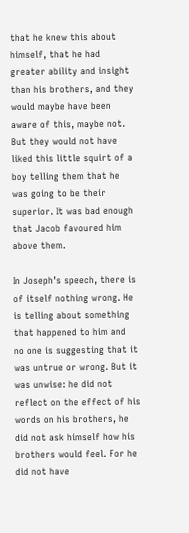that he knew this about himself, that he had greater ability and insight than his brothers, and they would maybe have been aware of this, maybe not. But they would not have liked this little squirt of a boy telling them that he was going to be their superior. It was bad enough that Jacob favoured him above them.

In Joseph’s speech, there is of itself nothing wrong. He is telling about something that happened to him and  no one is suggesting that it was untrue or wrong. But it was unwise: he did not reflect on the effect of his words on his brothers, he did not ask himself how his brothers would feel. For he did not have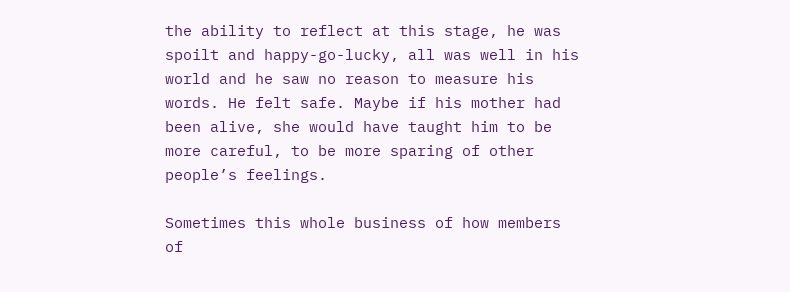the ability to reflect at this stage, he was spoilt and happy-go-lucky, all was well in his world and he saw no reason to measure his words. He felt safe. Maybe if his mother had been alive, she would have taught him to be more careful, to be more sparing of other people’s feelings.

Sometimes this whole business of how members of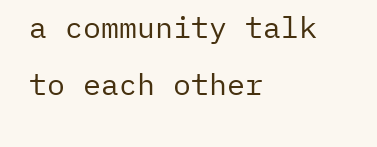a community talk to each other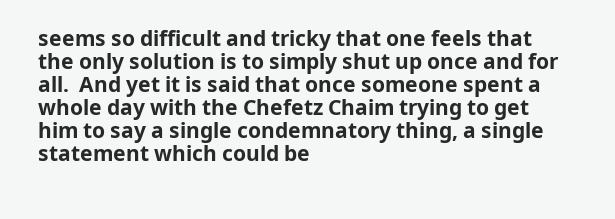seems so difficult and tricky that one feels that the only solution is to simply shut up once and for all.  And yet it is said that once someone spent a whole day with the Chefetz Chaim trying to get him to say a single condemnatory thing, a single statement which could be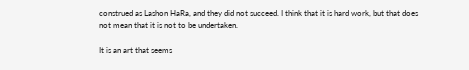construed as Lashon HaRa, and they did not succeed. I think that it is hard work, but that does not mean that it is not to be undertaken.

It is an art that seems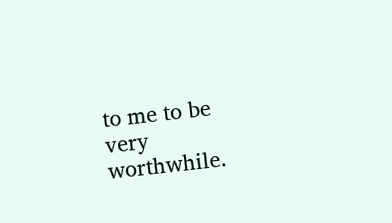to me to be very worthwhile.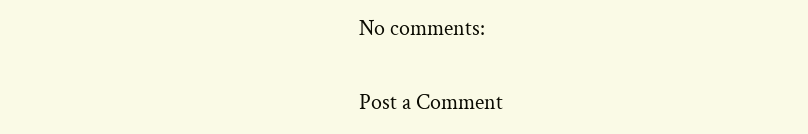No comments:

Post a Comment